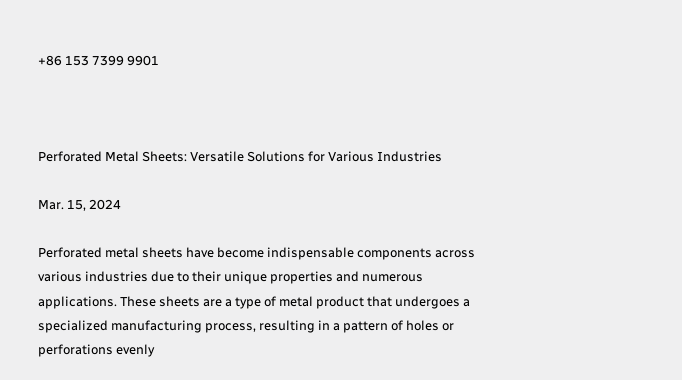+86 153 7399 9901



Perforated Metal Sheets: Versatile Solutions for Various Industries

Mar. 15, 2024

Perforated metal sheets have become indispensable components across various industries due to their unique properties and numerous applications. These sheets are a type of metal product that undergoes a specialized manufacturing process, resulting in a pattern of holes or perforations evenly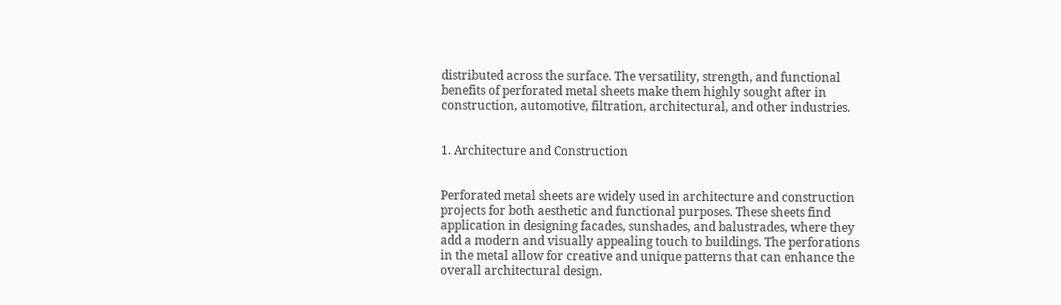distributed across the surface. The versatility, strength, and functional benefits of perforated metal sheets make them highly sought after in construction, automotive, filtration, architectural, and other industries.


1. Architecture and Construction


Perforated metal sheets are widely used in architecture and construction projects for both aesthetic and functional purposes. These sheets find application in designing facades, sunshades, and balustrades, where they add a modern and visually appealing touch to buildings. The perforations in the metal allow for creative and unique patterns that can enhance the overall architectural design.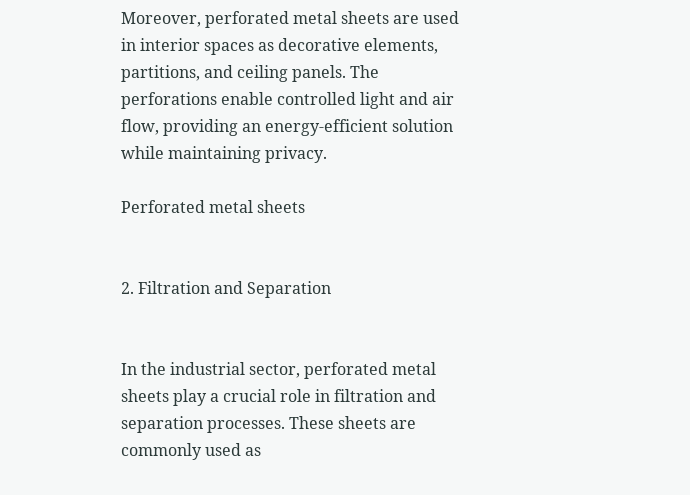Moreover, perforated metal sheets are used in interior spaces as decorative elements, partitions, and ceiling panels. The perforations enable controlled light and air flow, providing an energy-efficient solution while maintaining privacy.

Perforated metal sheets


2. Filtration and Separation


In the industrial sector, perforated metal sheets play a crucial role in filtration and separation processes. These sheets are commonly used as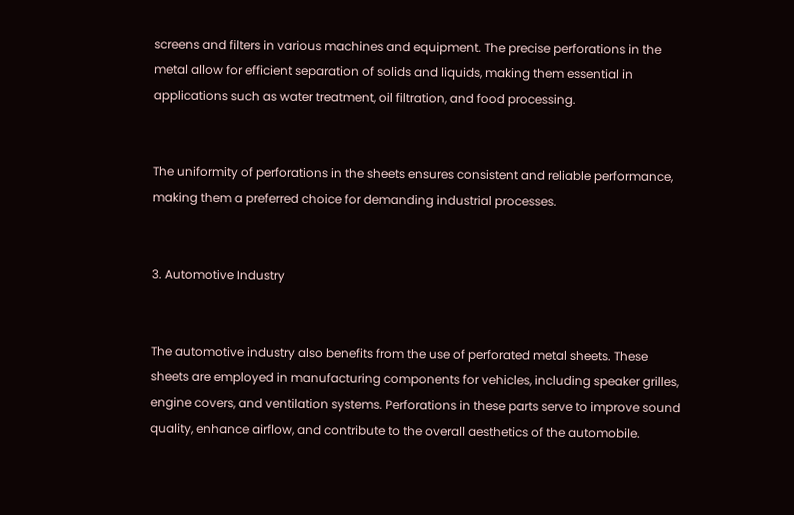screens and filters in various machines and equipment. The precise perforations in the metal allow for efficient separation of solids and liquids, making them essential in applications such as water treatment, oil filtration, and food processing.


The uniformity of perforations in the sheets ensures consistent and reliable performance, making them a preferred choice for demanding industrial processes.


3. Automotive Industry


The automotive industry also benefits from the use of perforated metal sheets. These sheets are employed in manufacturing components for vehicles, including speaker grilles, engine covers, and ventilation systems. Perforations in these parts serve to improve sound quality, enhance airflow, and contribute to the overall aesthetics of the automobile.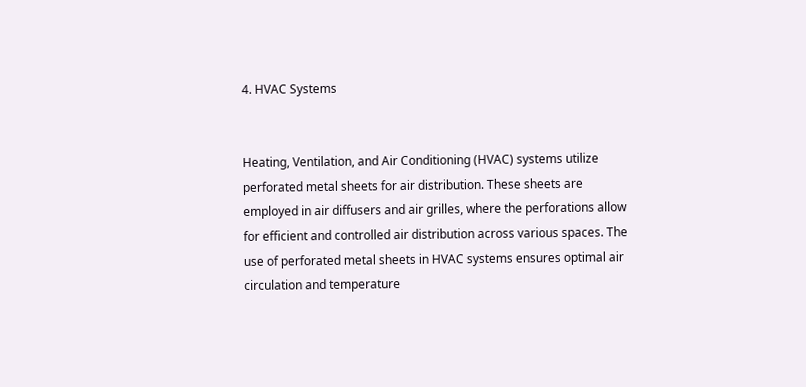4. HVAC Systems


Heating, Ventilation, and Air Conditioning (HVAC) systems utilize perforated metal sheets for air distribution. These sheets are employed in air diffusers and air grilles, where the perforations allow for efficient and controlled air distribution across various spaces. The use of perforated metal sheets in HVAC systems ensures optimal air circulation and temperature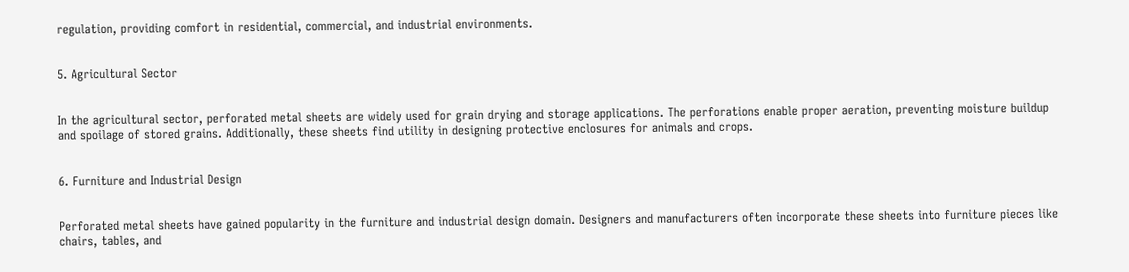regulation, providing comfort in residential, commercial, and industrial environments.


5. Agricultural Sector


In the agricultural sector, perforated metal sheets are widely used for grain drying and storage applications. The perforations enable proper aeration, preventing moisture buildup and spoilage of stored grains. Additionally, these sheets find utility in designing protective enclosures for animals and crops.


6. Furniture and Industrial Design


Perforated metal sheets have gained popularity in the furniture and industrial design domain. Designers and manufacturers often incorporate these sheets into furniture pieces like chairs, tables, and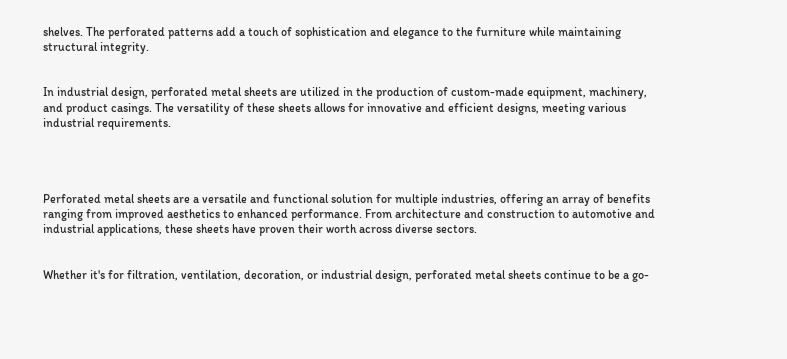shelves. The perforated patterns add a touch of sophistication and elegance to the furniture while maintaining structural integrity.


In industrial design, perforated metal sheets are utilized in the production of custom-made equipment, machinery, and product casings. The versatility of these sheets allows for innovative and efficient designs, meeting various industrial requirements.




Perforated metal sheets are a versatile and functional solution for multiple industries, offering an array of benefits ranging from improved aesthetics to enhanced performance. From architecture and construction to automotive and industrial applications, these sheets have proven their worth across diverse sectors.


Whether it's for filtration, ventilation, decoration, or industrial design, perforated metal sheets continue to be a go-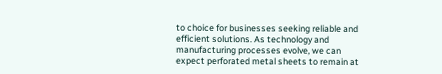to choice for businesses seeking reliable and efficient solutions. As technology and manufacturing processes evolve, we can expect perforated metal sheets to remain at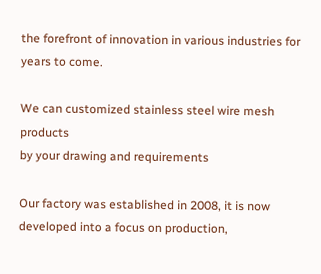the forefront of innovation in various industries for years to come.

We can customized stainless steel wire mesh products
by your drawing and requirements

Our factory was established in 2008, it is now developed into a focus on production,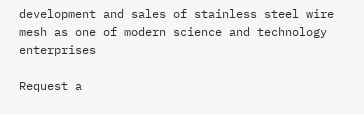development and sales of stainless steel wire mesh as one of modern science and technology enterprises

Request a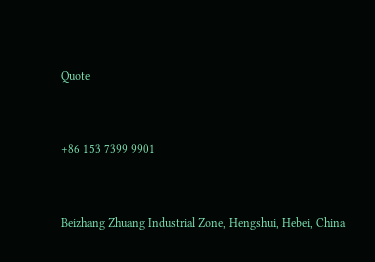Quote


+86 153 7399 9901


Beizhang Zhuang Industrial Zone, Hengshui, Hebei, China